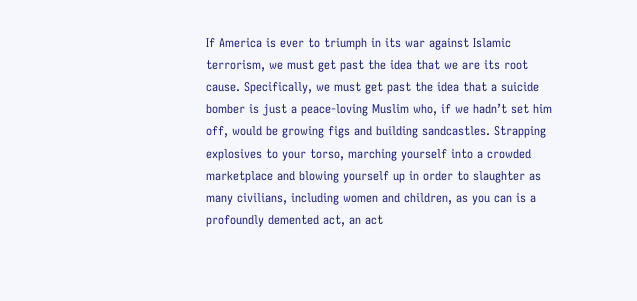If America is ever to triumph in its war against Islamic terrorism, we must get past the idea that we are its root cause. Specifically, we must get past the idea that a suicide bomber is just a peace-loving Muslim who, if we hadn’t set him off, would be growing figs and building sandcastles. Strapping explosives to your torso, marching yourself into a crowded marketplace and blowing yourself up in order to slaughter as many civilians, including women and children, as you can is a profoundly demented act, an act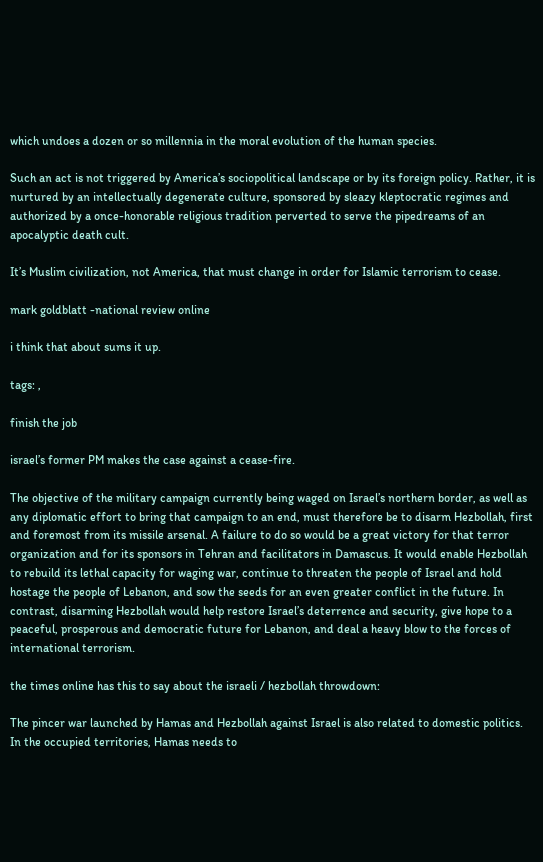which undoes a dozen or so millennia in the moral evolution of the human species.

Such an act is not triggered by America’s sociopolitical landscape or by its foreign policy. Rather, it is nurtured by an intellectually degenerate culture, sponsored by sleazy kleptocratic regimes and authorized by a once-honorable religious tradition perverted to serve the pipedreams of an apocalyptic death cult.

It’s Muslim civilization, not America, that must change in order for Islamic terrorism to cease.

mark goldblatt -national review online

i think that about sums it up.

tags: ,

finish the job

israel’s former PM makes the case against a cease-fire.

The objective of the military campaign currently being waged on Israel’s northern border, as well as any diplomatic effort to bring that campaign to an end, must therefore be to disarm Hezbollah, first and foremost from its missile arsenal. A failure to do so would be a great victory for that terror organization and for its sponsors in Tehran and facilitators in Damascus. It would enable Hezbollah to rebuild its lethal capacity for waging war, continue to threaten the people of Israel and hold hostage the people of Lebanon, and sow the seeds for an even greater conflict in the future. In contrast, disarming Hezbollah would help restore Israel’s deterrence and security, give hope to a peaceful, prosperous and democratic future for Lebanon, and deal a heavy blow to the forces of international terrorism.

the times online has this to say about the israeli / hezbollah throwdown:

The pincer war launched by Hamas and Hezbollah against Israel is also related to domestic politics. In the occupied territories, Hamas needs to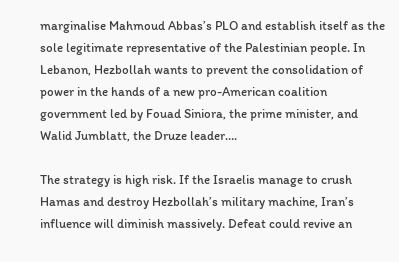marginalise Mahmoud Abbas’s PLO and establish itself as the sole legitimate representative of the Palestinian people. In Lebanon, Hezbollah wants to prevent the consolidation of power in the hands of a new pro-American coalition government led by Fouad Siniora, the prime minister, and Walid Jumblatt, the Druze leader….

The strategy is high risk. If the Israelis manage to crush Hamas and destroy Hezbollah’s military machine, Iran’s influence will diminish massively. Defeat could revive an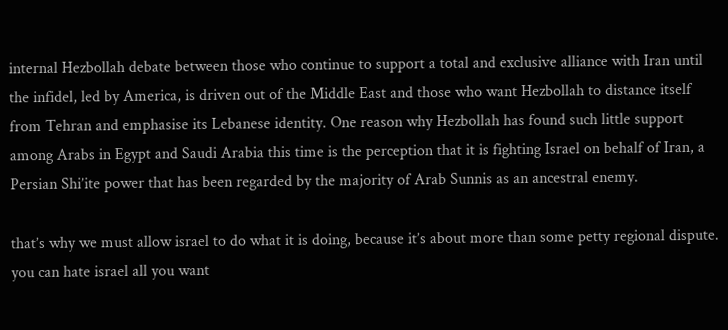internal Hezbollah debate between those who continue to support a total and exclusive alliance with Iran until the infidel, led by America, is driven out of the Middle East and those who want Hezbollah to distance itself from Tehran and emphasise its Lebanese identity. One reason why Hezbollah has found such little support among Arabs in Egypt and Saudi Arabia this time is the perception that it is fighting Israel on behalf of Iran, a Persian Shi’ite power that has been regarded by the majority of Arab Sunnis as an ancestral enemy.

that’s why we must allow israel to do what it is doing, because it’s about more than some petty regional dispute. you can hate israel all you want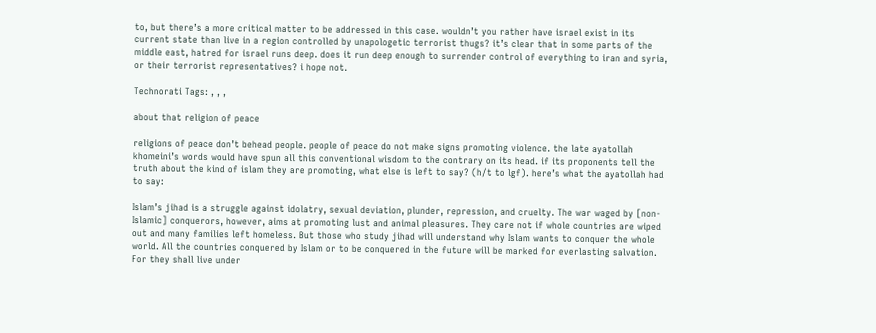to, but there’s a more critical matter to be addressed in this case. wouldn’t you rather have israel exist in its current state than live in a region controlled by unapologetic terrorist thugs? it’s clear that in some parts of the middle east, hatred for israel runs deep. does it run deep enough to surrender control of everything to iran and syria, or their terrorist representatives? i hope not.

Technorati Tags: , , ,

about that religion of peace

religions of peace don’t behead people. people of peace do not make signs promoting violence. the late ayatollah khomeini’s words would have spun all this conventional wisdom to the contrary on its head. if its proponents tell the truth about the kind of islam they are promoting, what else is left to say? (h/t to lgf). here’s what the ayatollah had to say:

Islam’s jihad is a struggle against idolatry, sexual deviation, plunder, repression, and cruelty. The war waged by [non-Islamic] conquerors, however, aims at promoting lust and animal pleasures. They care not if whole countries are wiped out and many families left homeless. But those who study jihad will understand why Islam wants to conquer the whole world. All the countries conquered by Islam or to be conquered in the future will be marked for everlasting salvation. For they shall live under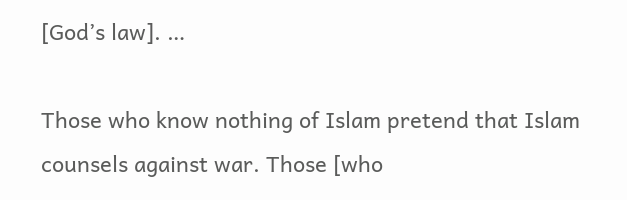[God’s law]. …

Those who know nothing of Islam pretend that Islam counsels against war. Those [who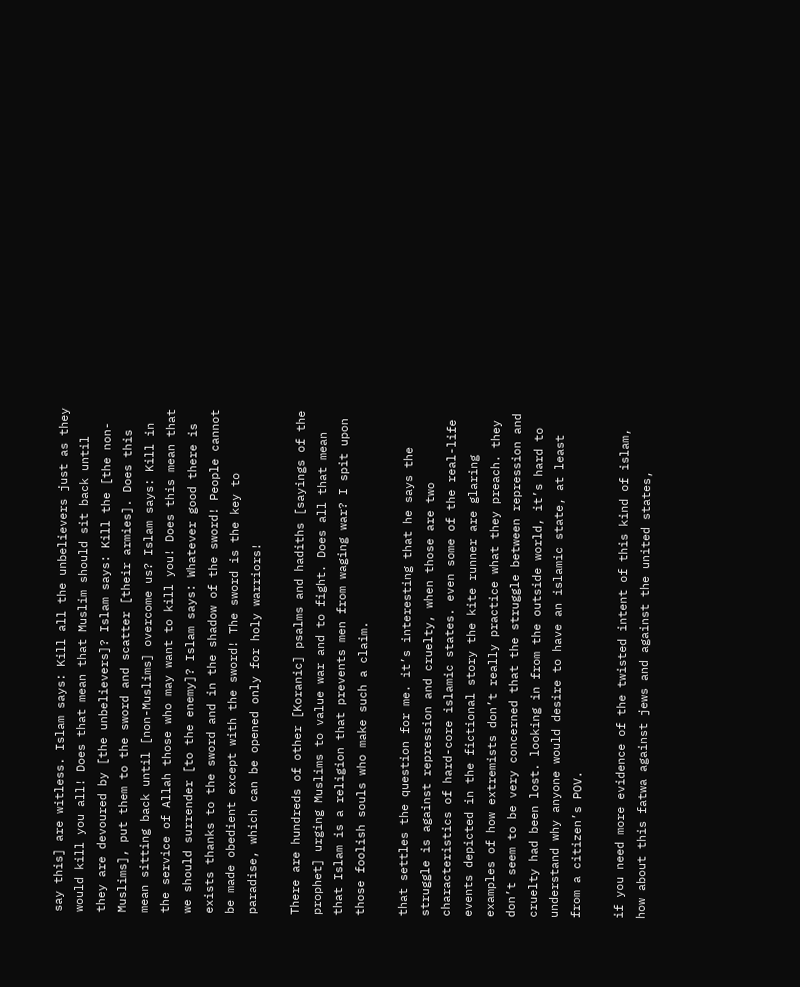say this] are witless. Islam says: Kill all the unbelievers just as they would kill you all! Does that mean that Muslim should sit back until they are devoured by [the unbelievers]? Islam says: Kill the [the non-Muslims], put them to the sword and scatter [their armies]. Does this mean sitting back until [non-Muslims] overcome us? Islam says: Kill in the service of Allah those who may want to kill you! Does this mean that we should surrender [to the enemy]? Islam says: Whatever good there is exists thanks to the sword and in the shadow of the sword! People cannot be made obedient except with the sword! The sword is the key to paradise, which can be opened only for holy warriors!

There are hundreds of other [Koranic] psalms and hadiths [sayings of the prophet] urging Muslims to value war and to fight. Does all that mean that Islam is a religion that prevents men from waging war? I spit upon those foolish souls who make such a claim.

that settles the question for me. it’s interesting that he says the struggle is against repression and cruelty, when those are two characteristics of hard-core islamic states. even some of the real-life events depicted in the fictional story the kite runner are glaring examples of how extremists don’t really practice what they preach. they don’t seem to be very concerned that the struggle between repression and cruelty had been lost. looking in from the outside world, it’s hard to understand why anyone would desire to have an islamic state, at least from a citizen’s POV.

if you need more evidence of the twisted intent of this kind of islam, how about this fatwa against jews and against the united states,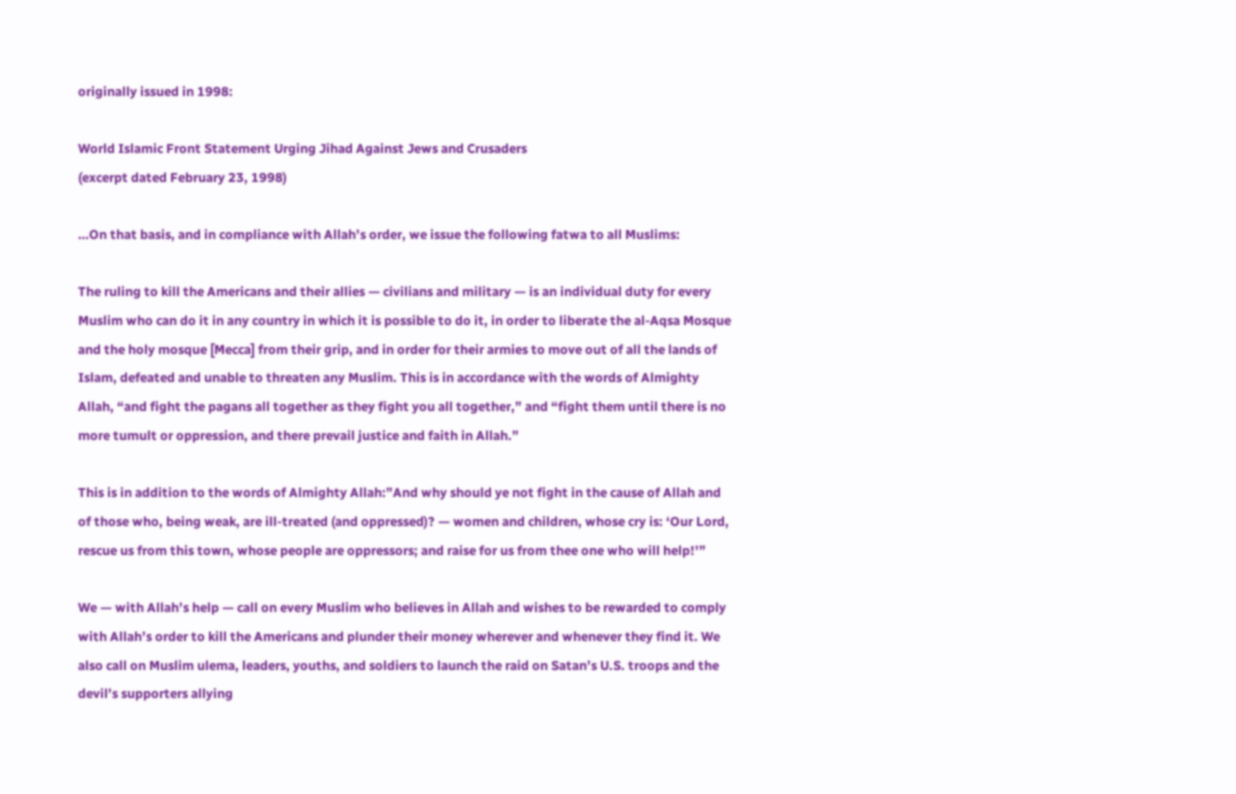originally issued in 1998:

World Islamic Front Statement Urging Jihad Against Jews and Crusaders
(excerpt dated February 23, 1998)

…On that basis, and in compliance with Allah’s order, we issue the following fatwa to all Muslims:

The ruling to kill the Americans and their allies — civilians and military — is an individual duty for every Muslim who can do it in any country in which it is possible to do it, in order to liberate the al-Aqsa Mosque and the holy mosque [Mecca] from their grip, and in order for their armies to move out of all the lands of Islam, defeated and unable to threaten any Muslim. This is in accordance with the words of Almighty Allah, “and fight the pagans all together as they fight you all together,” and “fight them until there is no more tumult or oppression, and there prevail justice and faith in Allah.”

This is in addition to the words of Almighty Allah:”And why should ye not fight in the cause of Allah and of those who, being weak, are ill-treated (and oppressed)? — women and children, whose cry is: ‘Our Lord, rescue us from this town, whose people are oppressors; and raise for us from thee one who will help!'”

We — with Allah’s help — call on every Muslim who believes in Allah and wishes to be rewarded to comply with Allah’s order to kill the Americans and plunder their money wherever and whenever they find it. We also call on Muslim ulema, leaders, youths, and soldiers to launch the raid on Satan’s U.S. troops and the devil’s supporters allying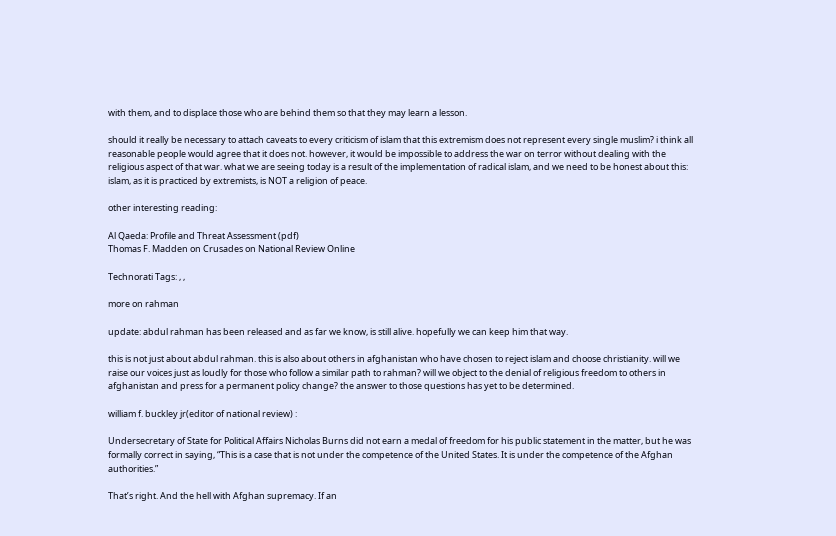with them, and to displace those who are behind them so that they may learn a lesson.

should it really be necessary to attach caveats to every criticism of islam that this extremism does not represent every single muslim? i think all reasonable people would agree that it does not. however, it would be impossible to address the war on terror without dealing with the religious aspect of that war. what we are seeing today is a result of the implementation of radical islam, and we need to be honest about this: islam, as it is practiced by extremists, is NOT a religion of peace.

other interesting reading:

Al Qaeda: Profile and Threat Assessment (pdf)
Thomas F. Madden on Crusades on National Review Online

Technorati Tags: , ,

more on rahman

update: abdul rahman has been released and as far we know, is still alive. hopefully we can keep him that way.

this is not just about abdul rahman. this is also about others in afghanistan who have chosen to reject islam and choose christianity. will we raise our voices just as loudly for those who follow a similar path to rahman? will we object to the denial of religious freedom to others in afghanistan and press for a permanent policy change? the answer to those questions has yet to be determined.

william f. buckley jr(editor of national review) :

Undersecretary of State for Political Affairs Nicholas Burns did not earn a medal of freedom for his public statement in the matter, but he was formally correct in saying, “This is a case that is not under the competence of the United States. It is under the competence of the Afghan authorities.”

That’s right. And the hell with Afghan supremacy. If an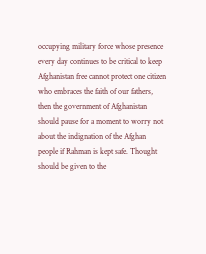occupying military force whose presence every day continues to be critical to keep Afghanistan free cannot protect one citizen who embraces the faith of our fathers, then the government of Afghanistan should pause for a moment to worry not about the indignation of the Afghan people if Rahman is kept safe. Thought should be given to the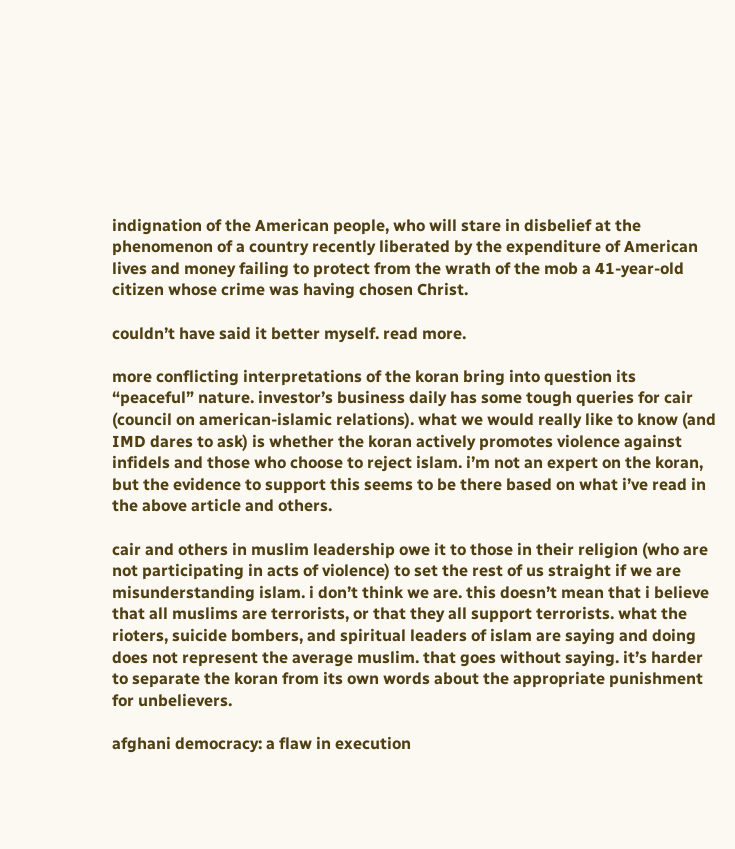indignation of the American people, who will stare in disbelief at the phenomenon of a country recently liberated by the expenditure of American lives and money failing to protect from the wrath of the mob a 41-year-old citizen whose crime was having chosen Christ.

couldn’t have said it better myself. read more.

more conflicting interpretations of the koran bring into question its “peaceful” nature. investor’s business daily has some tough queries for cair (council on american-islamic relations). what we would really like to know (and IMD dares to ask) is whether the koran actively promotes violence against infidels and those who choose to reject islam. i’m not an expert on the koran, but the evidence to support this seems to be there based on what i’ve read in the above article and others.

cair and others in muslim leadership owe it to those in their religion (who are not participating in acts of violence) to set the rest of us straight if we are misunderstanding islam. i don’t think we are. this doesn’t mean that i believe that all muslims are terrorists, or that they all support terrorists. what the rioters, suicide bombers, and spiritual leaders of islam are saying and doing does not represent the average muslim. that goes without saying. it’s harder to separate the koran from its own words about the appropriate punishment for unbelievers.

afghani democracy: a flaw in execution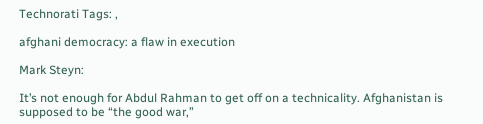Technorati Tags: ,

afghani democracy: a flaw in execution

Mark Steyn:

It’s not enough for Abdul Rahman to get off on a technicality. Afghanistan is supposed to be “the good war,”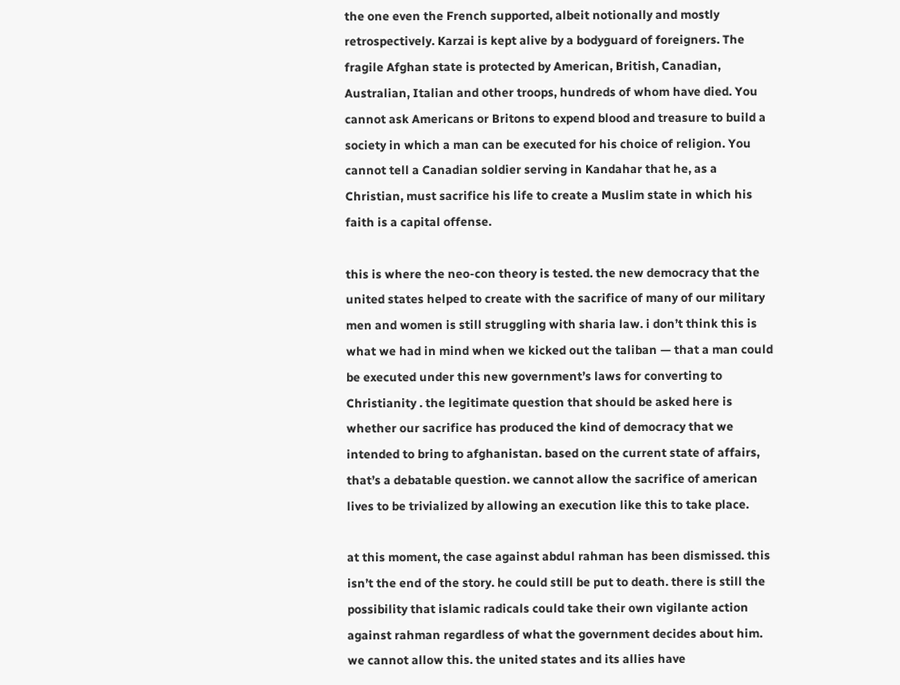the one even the French supported, albeit notionally and mostly retrospectively. Karzai is kept alive by a bodyguard of foreigners. The fragile Afghan state is protected by American, British, Canadian, Australian, Italian and other troops, hundreds of whom have died. You cannot ask Americans or Britons to expend blood and treasure to build a society in which a man can be executed for his choice of religion. You cannot tell a Canadian soldier serving in Kandahar that he, as a Christian, must sacrifice his life to create a Muslim state in which his faith is a capital offense.

this is where the neo-con theory is tested. the new democracy that the united states helped to create with the sacrifice of many of our military men and women is still struggling with sharia law. i don’t think this is what we had in mind when we kicked out the taliban — that a man could be executed under this new government’s laws for converting to Christianity . the legitimate question that should be asked here is whether our sacrifice has produced the kind of democracy that we intended to bring to afghanistan. based on the current state of affairs, that’s a debatable question. we cannot allow the sacrifice of american lives to be trivialized by allowing an execution like this to take place.

at this moment, the case against abdul rahman has been dismissed. this isn’t the end of the story. he could still be put to death. there is still the possibility that islamic radicals could take their own vigilante action against rahman regardless of what the government decides about him. we cannot allow this. the united states and its allies have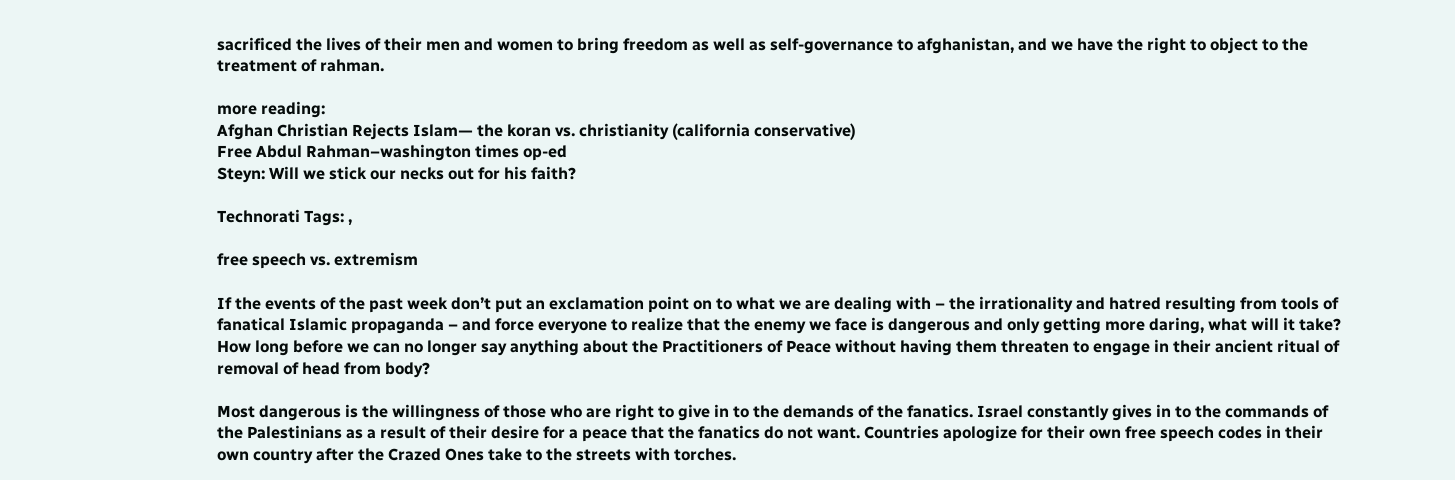sacrificed the lives of their men and women to bring freedom as well as self-governance to afghanistan, and we have the right to object to the treatment of rahman.

more reading:
Afghan Christian Rejects Islam— the koran vs. christianity (california conservative)
Free Abdul Rahman–washington times op-ed
Steyn: Will we stick our necks out for his faith?

Technorati Tags: ,

free speech vs. extremism

If the events of the past week don’t put an exclamation point on to what we are dealing with – the irrationality and hatred resulting from tools of fanatical Islamic propaganda – and force everyone to realize that the enemy we face is dangerous and only getting more daring, what will it take? How long before we can no longer say anything about the Practitioners of Peace without having them threaten to engage in their ancient ritual of removal of head from body?

Most dangerous is the willingness of those who are right to give in to the demands of the fanatics. Israel constantly gives in to the commands of the Palestinians as a result of their desire for a peace that the fanatics do not want. Countries apologize for their own free speech codes in their own country after the Crazed Ones take to the streets with torches.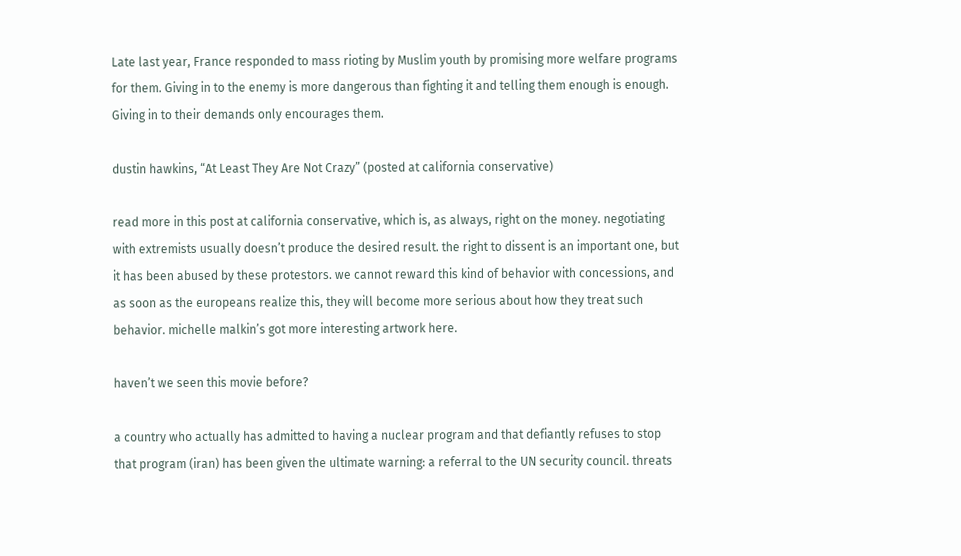Late last year, France responded to mass rioting by Muslim youth by promising more welfare programs for them. Giving in to the enemy is more dangerous than fighting it and telling them enough is enough. Giving in to their demands only encourages them.

dustin hawkins, “At Least They Are Not Crazy” (posted at california conservative)

read more in this post at california conservative, which is, as always, right on the money. negotiating with extremists usually doesn’t produce the desired result. the right to dissent is an important one, but it has been abused by these protestors. we cannot reward this kind of behavior with concessions, and as soon as the europeans realize this, they will become more serious about how they treat such behavior. michelle malkin’s got more interesting artwork here.

haven’t we seen this movie before?

a country who actually has admitted to having a nuclear program and that defiantly refuses to stop that program (iran) has been given the ultimate warning: a referral to the UN security council. threats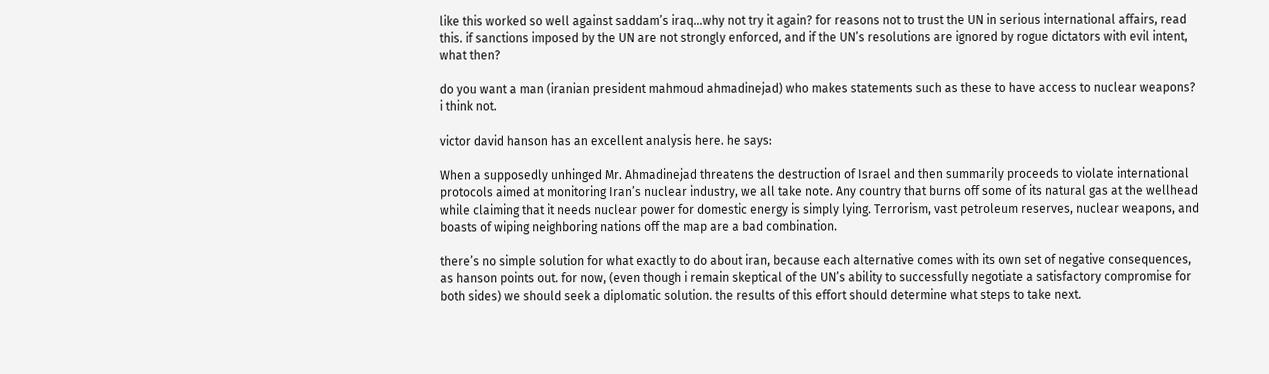like this worked so well against saddam’s iraq…why not try it again? for reasons not to trust the UN in serious international affairs, read this. if sanctions imposed by the UN are not strongly enforced, and if the UN’s resolutions are ignored by rogue dictators with evil intent, what then?

do you want a man (iranian president mahmoud ahmadinejad) who makes statements such as these to have access to nuclear weapons? i think not.

victor david hanson has an excellent analysis here. he says:

When a supposedly unhinged Mr. Ahmadinejad threatens the destruction of Israel and then summarily proceeds to violate international protocols aimed at monitoring Iran’s nuclear industry, we all take note. Any country that burns off some of its natural gas at the wellhead while claiming that it needs nuclear power for domestic energy is simply lying. Terrorism, vast petroleum reserves, nuclear weapons, and boasts of wiping neighboring nations off the map are a bad combination.

there’s no simple solution for what exactly to do about iran, because each alternative comes with its own set of negative consequences, as hanson points out. for now, (even though i remain skeptical of the UN’s ability to successfully negotiate a satisfactory compromise for both sides) we should seek a diplomatic solution. the results of this effort should determine what steps to take next.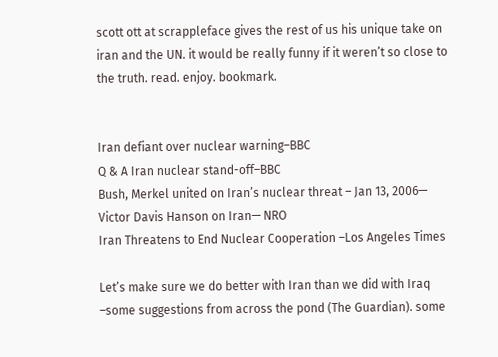scott ott at scrappleface gives the rest of us his unique take on iran and the UN. it would be really funny if it weren’t so close to the truth. read. enjoy. bookmark.


Iran defiant over nuclear warning–BBC
Q & A Iran nuclear stand-off–BBC
Bush, Merkel united on Iran’s nuclear threat – Jan 13, 2006—
Victor Davis Hanson on Iran— NRO
Iran Threatens to End Nuclear Cooperation –Los Angeles Times

Let’s make sure we do better with Iran than we did with Iraq –some suggestions from across the pond (The Guardian). some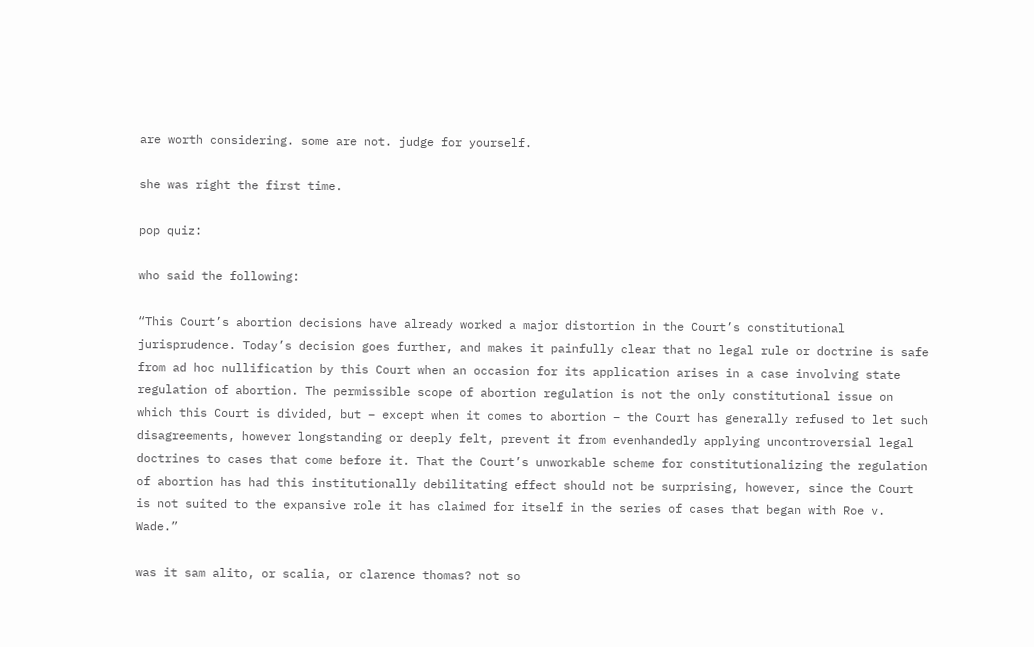are worth considering. some are not. judge for yourself.

she was right the first time.

pop quiz:

who said the following:

“This Court’s abortion decisions have already worked a major distortion in the Court’s constitutional jurisprudence. Today’s decision goes further, and makes it painfully clear that no legal rule or doctrine is safe from ad hoc nullification by this Court when an occasion for its application arises in a case involving state regulation of abortion. The permissible scope of abortion regulation is not the only constitutional issue on which this Court is divided, but – except when it comes to abortion – the Court has generally refused to let such disagreements, however longstanding or deeply felt, prevent it from evenhandedly applying uncontroversial legal doctrines to cases that come before it. That the Court’s unworkable scheme for constitutionalizing the regulation of abortion has had this institutionally debilitating effect should not be surprising, however, since the Court is not suited to the expansive role it has claimed for itself in the series of cases that began with Roe v. Wade.”

was it sam alito, or scalia, or clarence thomas? not so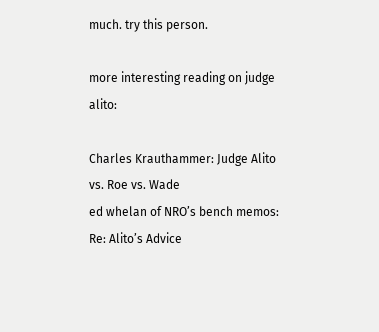much. try this person.

more interesting reading on judge alito:

Charles Krauthammer: Judge Alito vs. Roe vs. Wade
ed whelan of NRO’s bench memos: Re: Alito’s Advice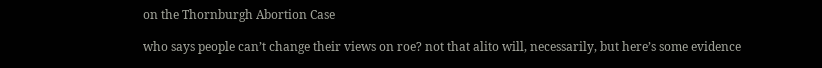on the Thornburgh Abortion Case

who says people can’t change their views on roe? not that alito will, necessarily, but here’s some evidence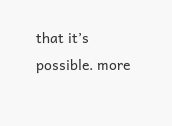that it’s possible. more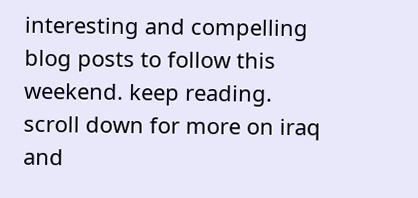interesting and compelling blog posts to follow this weekend. keep reading. scroll down for more on iraq and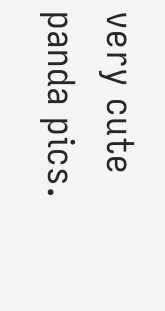very cute panda pics.